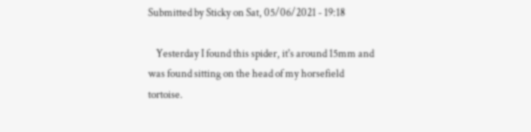Submitted by Sticky on Sat, 05/06/2021 - 19:18

    Yesterday I found this spider, it's around 15mm and was found sitting on the head of my horsefield tortoise.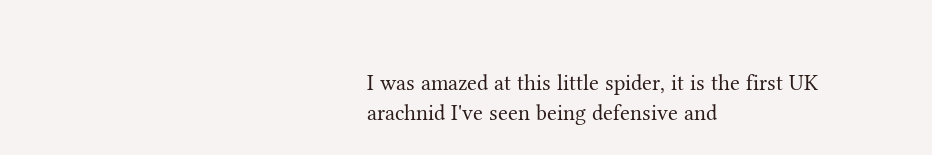I was amazed at this little spider, it is the first UK arachnid I've seen being defensive and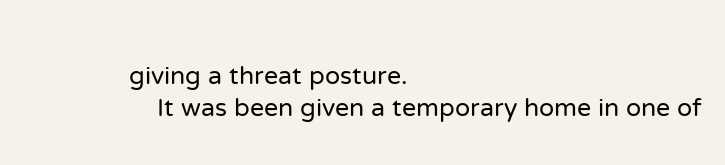giving a threat posture.
    It was been given a temporary home in one of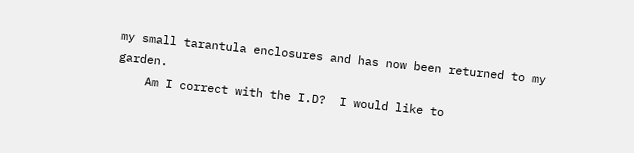my small tarantula enclosures and has now been returned to my garden.
    Am I correct with the I.D?  I would like to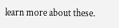learn more about these.